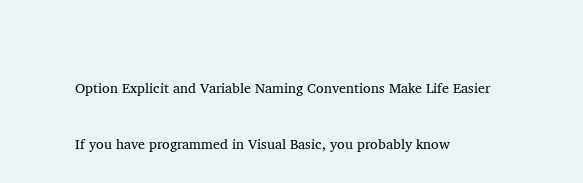Option Explicit and Variable Naming Conventions Make Life Easier

If you have programmed in Visual Basic, you probably know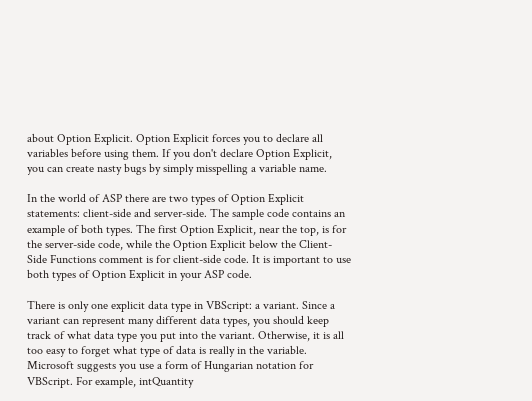about Option Explicit. Option Explicit forces you to declare all variables before using them. If you don't declare Option Explicit, you can create nasty bugs by simply misspelling a variable name.

In the world of ASP there are two types of Option Explicit statements: client-side and server-side. The sample code contains an example of both types. The first Option Explicit, near the top, is for the server-side code, while the Option Explicit below the Client-Side Functions comment is for client-side code. It is important to use both types of Option Explicit in your ASP code.

There is only one explicit data type in VBScript: a variant. Since a variant can represent many different data types, you should keep track of what data type you put into the variant. Otherwise, it is all too easy to forget what type of data is really in the variable. Microsoft suggests you use a form of Hungarian notation for VBScript. For example, intQuantity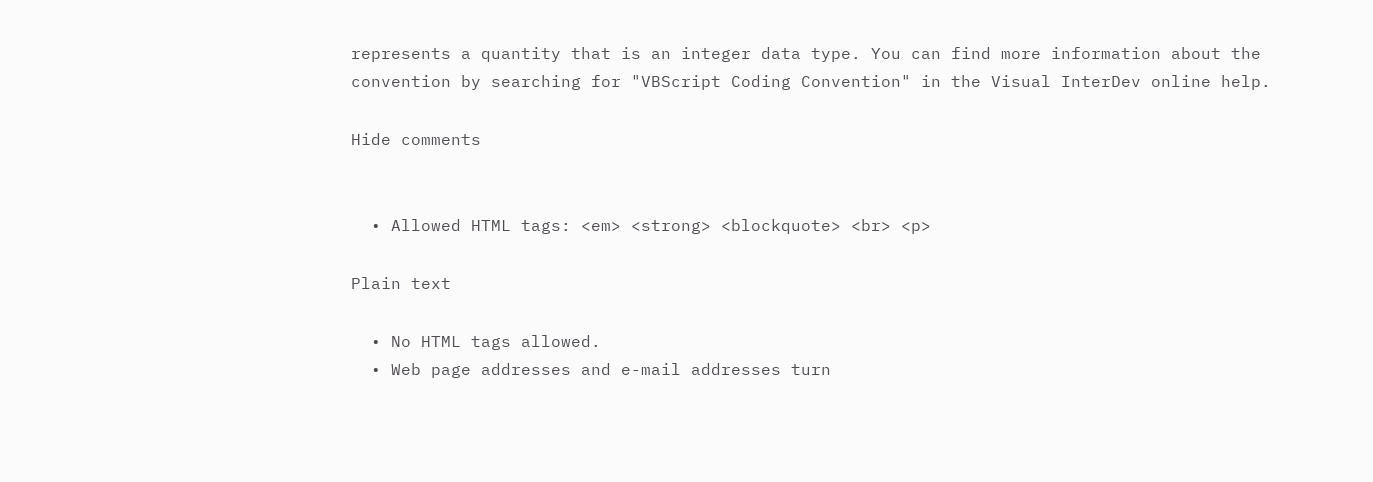represents a quantity that is an integer data type. You can find more information about the convention by searching for "VBScript Coding Convention" in the Visual InterDev online help.

Hide comments


  • Allowed HTML tags: <em> <strong> <blockquote> <br> <p>

Plain text

  • No HTML tags allowed.
  • Web page addresses and e-mail addresses turn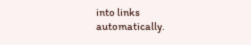into links automatically.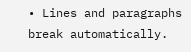• Lines and paragraphs break automatically.